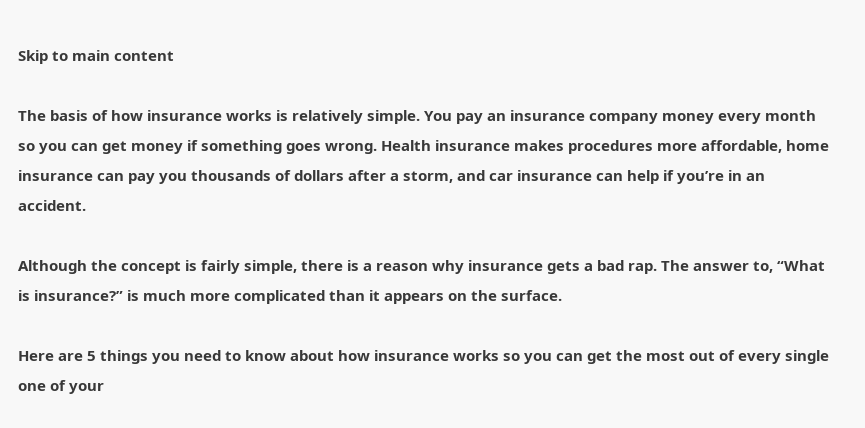Skip to main content

The basis of how insurance works is relatively simple. You pay an insurance company money every month so you can get money if something goes wrong. Health insurance makes procedures more affordable, home insurance can pay you thousands of dollars after a storm, and car insurance can help if you’re in an accident.

Although the concept is fairly simple, there is a reason why insurance gets a bad rap. The answer to, “What is insurance?” is much more complicated than it appears on the surface.

Here are 5 things you need to know about how insurance works so you can get the most out of every single one of your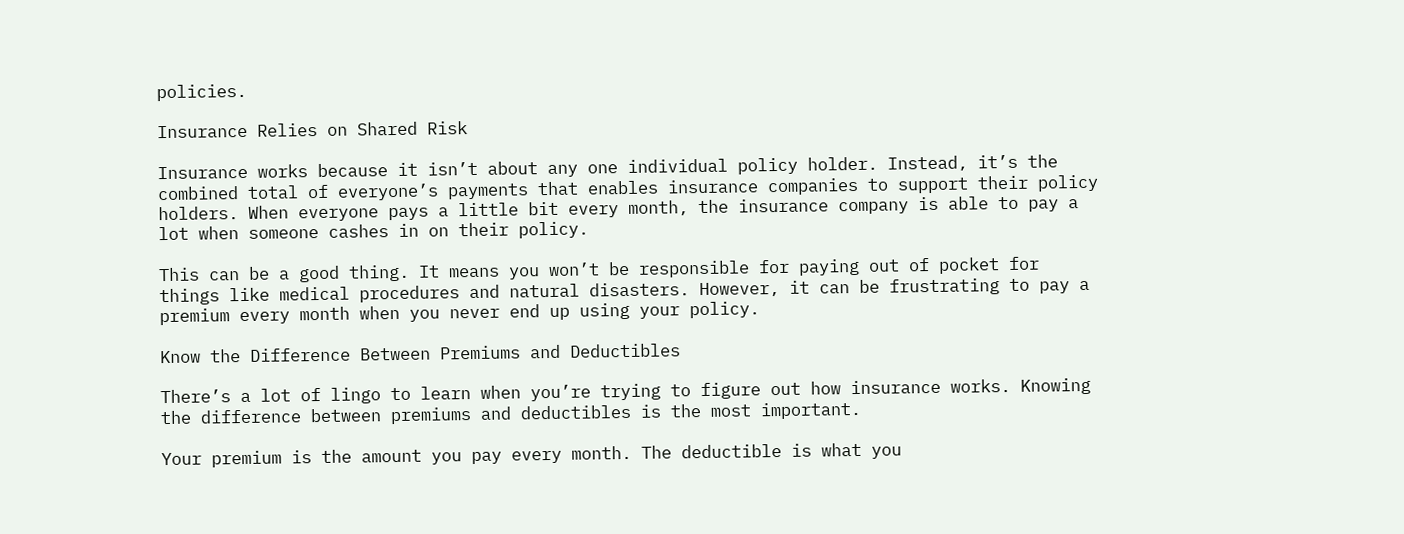policies.

Insurance Relies on Shared Risk

Insurance works because it isn’t about any one individual policy holder. Instead, it’s the combined total of everyone’s payments that enables insurance companies to support their policy holders. When everyone pays a little bit every month, the insurance company is able to pay a lot when someone cashes in on their policy.

This can be a good thing. It means you won’t be responsible for paying out of pocket for things like medical procedures and natural disasters. However, it can be frustrating to pay a premium every month when you never end up using your policy.

Know the Difference Between Premiums and Deductibles

There’s a lot of lingo to learn when you’re trying to figure out how insurance works. Knowing the difference between premiums and deductibles is the most important.

Your premium is the amount you pay every month. The deductible is what you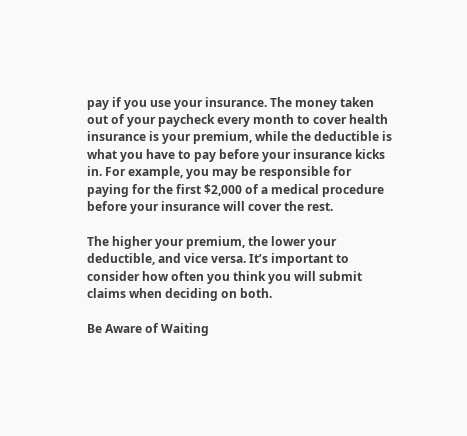pay if you use your insurance. The money taken out of your paycheck every month to cover health insurance is your premium, while the deductible is what you have to pay before your insurance kicks in. For example, you may be responsible for paying for the first $2,000 of a medical procedure before your insurance will cover the rest.

The higher your premium, the lower your deductible, and vice versa. It’s important to consider how often you think you will submit claims when deciding on both.

Be Aware of Waiting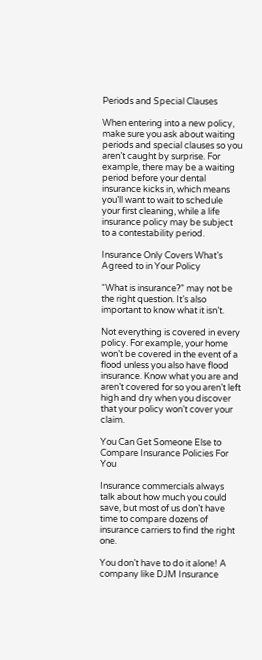Periods and Special Clauses

When entering into a new policy, make sure you ask about waiting periods and special clauses so you aren’t caught by surprise. For example, there may be a waiting period before your dental insurance kicks in, which means you’ll want to wait to schedule your first cleaning, while a life insurance policy may be subject to a contestability period.

Insurance Only Covers What’s Agreed to in Your Policy

“What is insurance?” may not be the right question. It’s also important to know what it isn’t.

Not everything is covered in every policy. For example, your home won’t be covered in the event of a flood unless you also have flood insurance. Know what you are and aren’t covered for so you aren’t left high and dry when you discover that your policy won’t cover your claim.

You Can Get Someone Else to Compare Insurance Policies For You

Insurance commercials always talk about how much you could save, but most of us don’t have time to compare dozens of insurance carriers to find the right one.

You don’t have to do it alone! A company like DJM Insurance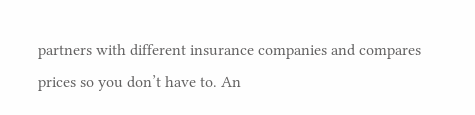partners with different insurance companies and compares prices so you don’t have to. An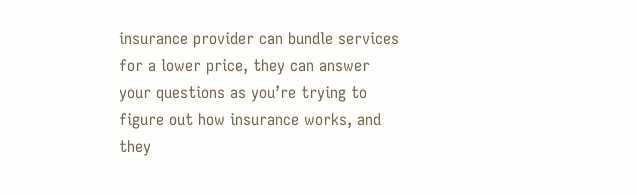insurance provider can bundle services for a lower price, they can answer your questions as you’re trying to figure out how insurance works, and they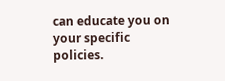can educate you on your specific policies.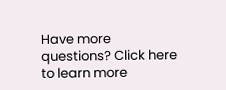Have more questions? Click here to learn more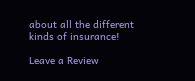about all the different kinds of insurance!

Leave a Review